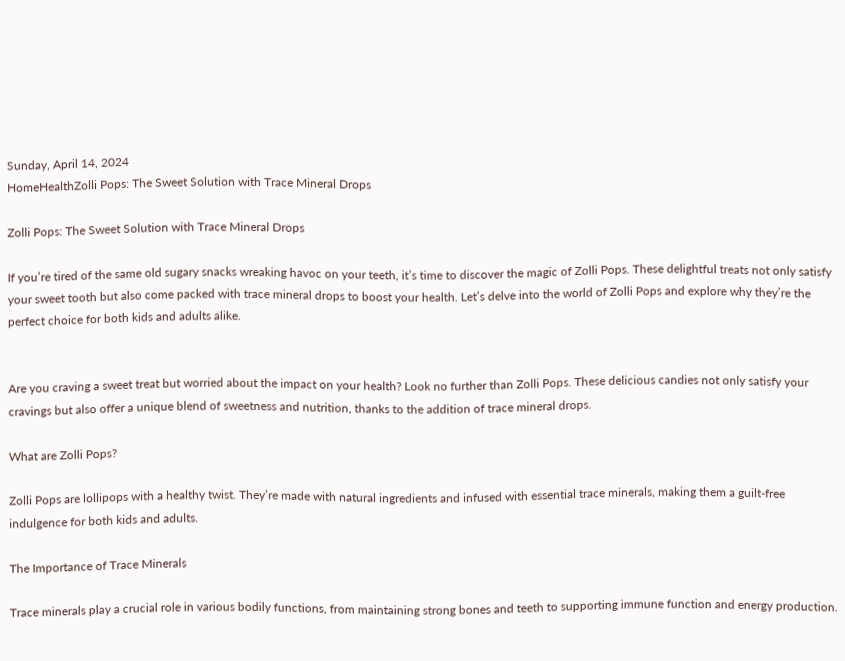Sunday, April 14, 2024
HomeHealthZolli Pops: The Sweet Solution with Trace Mineral Drops

Zolli Pops: The Sweet Solution with Trace Mineral Drops

If you’re tired of the same old sugary snacks wreaking havoc on your teeth, it’s time to discover the magic of Zolli Pops. These delightful treats not only satisfy your sweet tooth but also come packed with trace mineral drops to boost your health. Let’s delve into the world of Zolli Pops and explore why they’re the perfect choice for both kids and adults alike.


Are you craving a sweet treat but worried about the impact on your health? Look no further than Zolli Pops. These delicious candies not only satisfy your cravings but also offer a unique blend of sweetness and nutrition, thanks to the addition of trace mineral drops.

What are Zolli Pops?

Zolli Pops are lollipops with a healthy twist. They’re made with natural ingredients and infused with essential trace minerals, making them a guilt-free indulgence for both kids and adults.

The Importance of Trace Minerals

Trace minerals play a crucial role in various bodily functions, from maintaining strong bones and teeth to supporting immune function and energy production.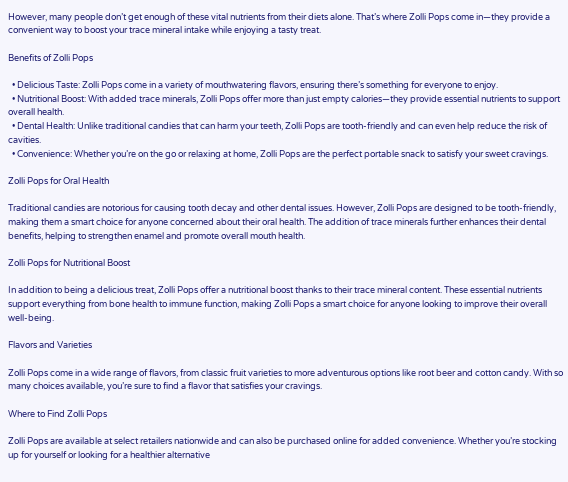However, many people don’t get enough of these vital nutrients from their diets alone. That’s where Zolli Pops come in—they provide a convenient way to boost your trace mineral intake while enjoying a tasty treat.

Benefits of Zolli Pops

  • Delicious Taste: Zolli Pops come in a variety of mouthwatering flavors, ensuring there’s something for everyone to enjoy.
  • Nutritional Boost: With added trace minerals, Zolli Pops offer more than just empty calories—they provide essential nutrients to support overall health.
  • Dental Health: Unlike traditional candies that can harm your teeth, Zolli Pops are tooth-friendly and can even help reduce the risk of cavities.
  • Convenience: Whether you’re on the go or relaxing at home, Zolli Pops are the perfect portable snack to satisfy your sweet cravings.

Zolli Pops for Oral Health

Traditional candies are notorious for causing tooth decay and other dental issues. However, Zolli Pops are designed to be tooth-friendly, making them a smart choice for anyone concerned about their oral health. The addition of trace minerals further enhances their dental benefits, helping to strengthen enamel and promote overall mouth health.

Zolli Pops for Nutritional Boost

In addition to being a delicious treat, Zolli Pops offer a nutritional boost thanks to their trace mineral content. These essential nutrients support everything from bone health to immune function, making Zolli Pops a smart choice for anyone looking to improve their overall well-being.

Flavors and Varieties

Zolli Pops come in a wide range of flavors, from classic fruit varieties to more adventurous options like root beer and cotton candy. With so many choices available, you’re sure to find a flavor that satisfies your cravings.

Where to Find Zolli Pops

Zolli Pops are available at select retailers nationwide and can also be purchased online for added convenience. Whether you’re stocking up for yourself or looking for a healthier alternative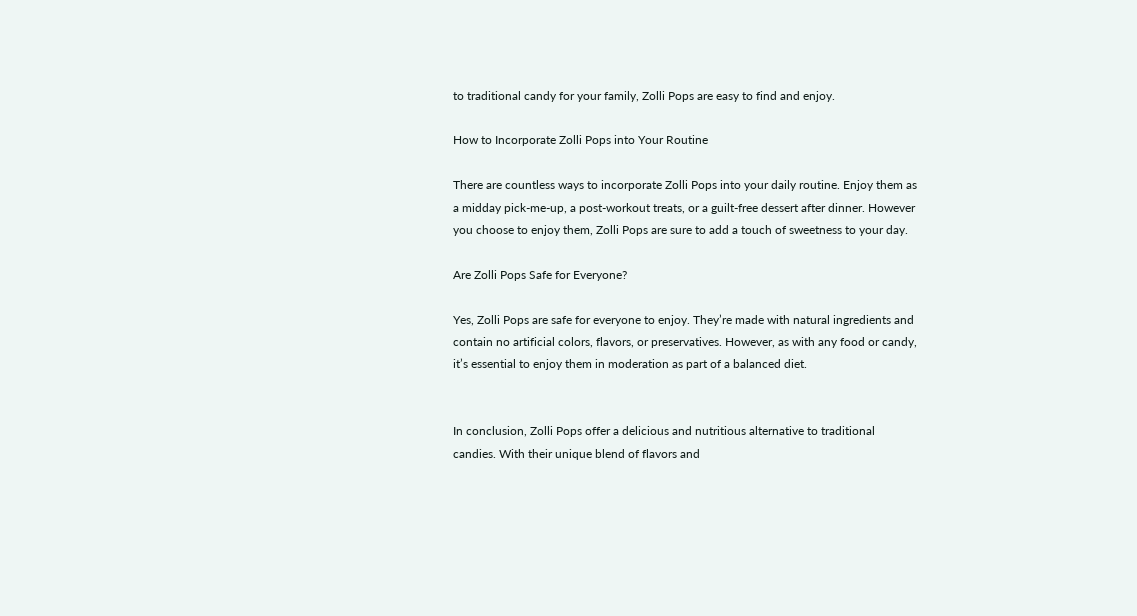to traditional candy for your family, Zolli Pops are easy to find and enjoy.

How to Incorporate Zolli Pops into Your Routine

There are countless ways to incorporate Zolli Pops into your daily routine. Enjoy them as a midday pick-me-up, a post-workout treats, or a guilt-free dessert after dinner. However you choose to enjoy them, Zolli Pops are sure to add a touch of sweetness to your day.

Are Zolli Pops Safe for Everyone?

Yes, Zolli Pops are safe for everyone to enjoy. They’re made with natural ingredients and contain no artificial colors, flavors, or preservatives. However, as with any food or candy, it’s essential to enjoy them in moderation as part of a balanced diet.


In conclusion, Zolli Pops offer a delicious and nutritious alternative to traditional candies. With their unique blend of flavors and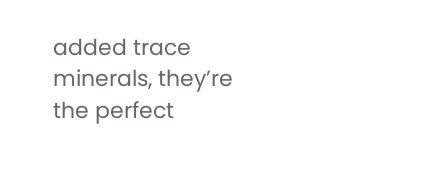added trace minerals, they’re the perfect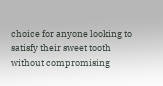choice for anyone looking to satisfy their sweet tooth without compromising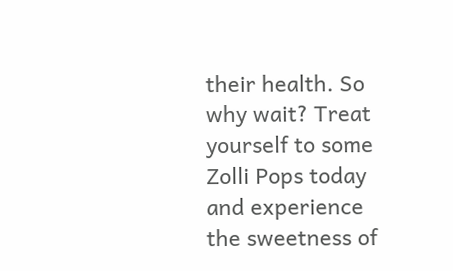their health. So why wait? Treat yourself to some Zolli Pops today and experience the sweetness of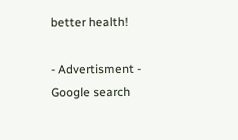better health!

- Advertisment -
Google search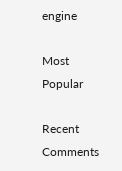engine

Most Popular

Recent Comments